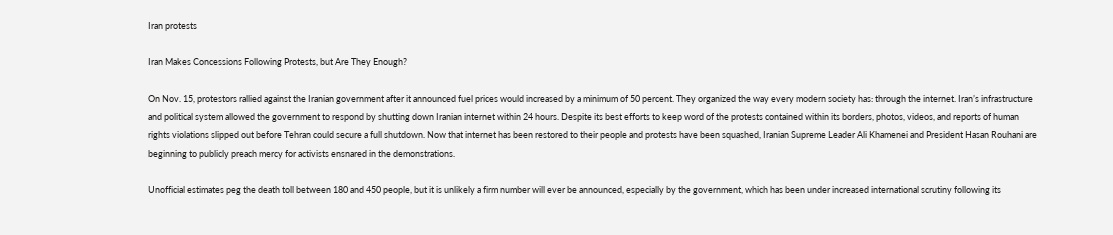Iran protests

Iran Makes Concessions Following Protests, but Are They Enough?

On Nov. 15, protestors rallied against the Iranian government after it announced fuel prices would increased by a minimum of 50 percent. They organized the way every modern society has: through the internet. Iran’s infrastructure and political system allowed the government to respond by shutting down Iranian internet within 24 hours. Despite its best efforts to keep word of the protests contained within its borders, photos, videos, and reports of human rights violations slipped out before Tehran could secure a full shutdown. Now that internet has been restored to their people and protests have been squashed, Iranian Supreme Leader Ali Khamenei and President Hasan Rouhani are beginning to publicly preach mercy for activists ensnared in the demonstrations.

Unofficial estimates peg the death toll between 180 and 450 people, but it is unlikely a firm number will ever be announced, especially by the government, which has been under increased international scrutiny following its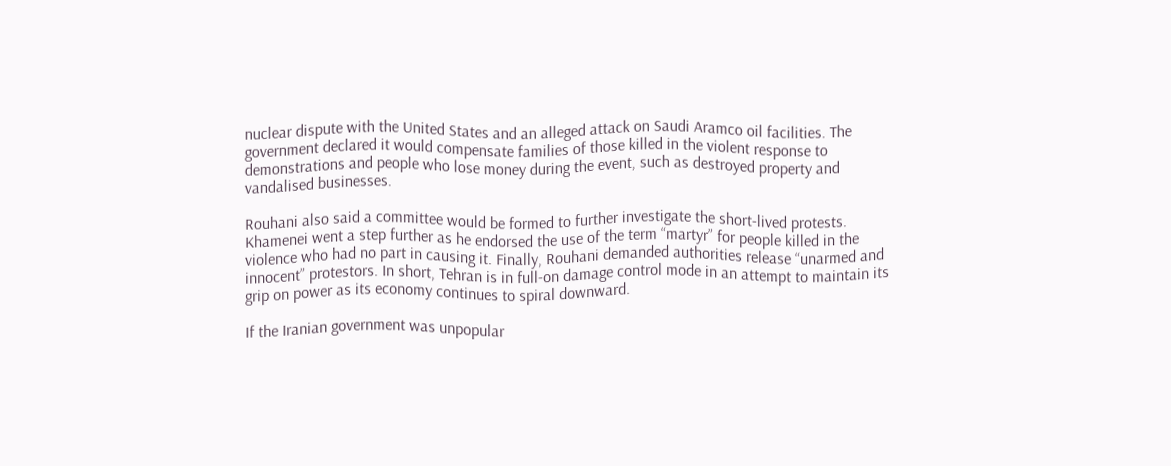nuclear dispute with the United States and an alleged attack on Saudi Aramco oil facilities. The government declared it would compensate families of those killed in the violent response to demonstrations and people who lose money during the event, such as destroyed property and vandalised businesses.

Rouhani also said a committee would be formed to further investigate the short-lived protests. Khamenei went a step further as he endorsed the use of the term “martyr” for people killed in the violence who had no part in causing it. Finally, Rouhani demanded authorities release “unarmed and innocent” protestors. In short, Tehran is in full-on damage control mode in an attempt to maintain its grip on power as its economy continues to spiral downward.

If the Iranian government was unpopular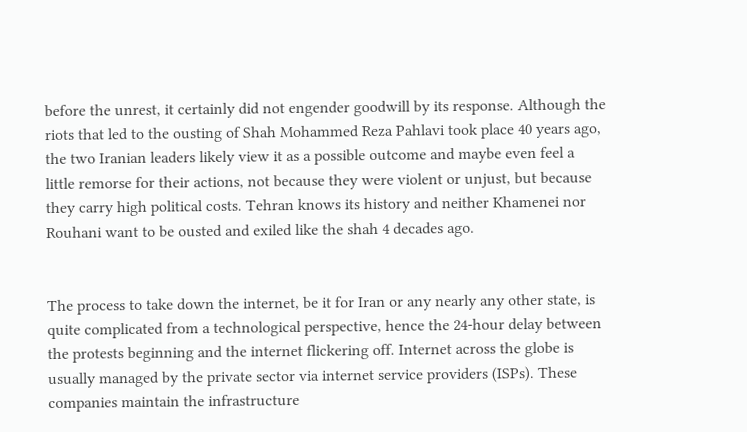before the unrest, it certainly did not engender goodwill by its response. Although the riots that led to the ousting of Shah Mohammed Reza Pahlavi took place 40 years ago, the two Iranian leaders likely view it as a possible outcome and maybe even feel a little remorse for their actions, not because they were violent or unjust, but because they carry high political costs. Tehran knows its history and neither Khamenei nor Rouhani want to be ousted and exiled like the shah 4 decades ago.


The process to take down the internet, be it for Iran or any nearly any other state, is quite complicated from a technological perspective, hence the 24-hour delay between the protests beginning and the internet flickering off. Internet across the globe is usually managed by the private sector via internet service providers (ISPs). These companies maintain the infrastructure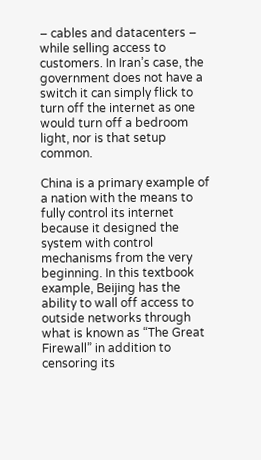– cables and datacenters – while selling access to customers. In Iran’s case, the government does not have a switch it can simply flick to turn off the internet as one would turn off a bedroom light, nor is that setup common.

China is a primary example of a nation with the means to fully control its internet because it designed the system with control mechanisms from the very beginning. In this textbook example, Beijing has the ability to wall off access to outside networks through what is known as “The Great Firewall” in addition to censoring its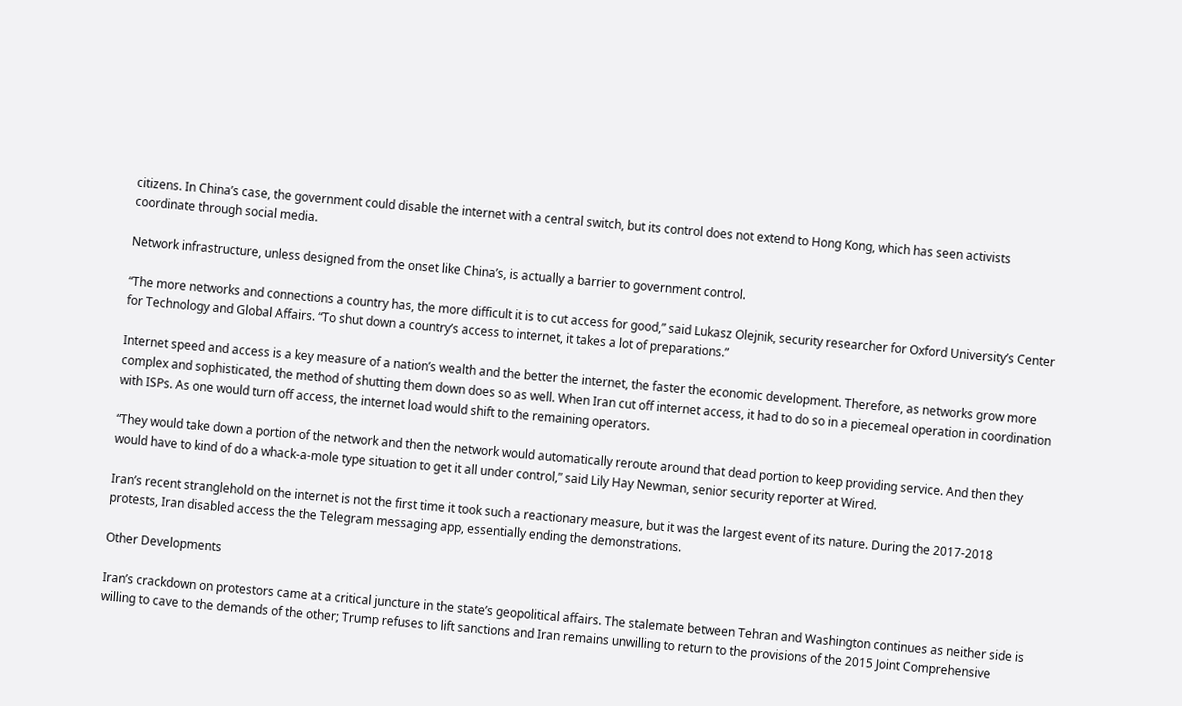citizens. In China’s case, the government could disable the internet with a central switch, but its control does not extend to Hong Kong, which has seen activists coordinate through social media.

Network infrastructure, unless designed from the onset like China’s, is actually a barrier to government control.

“The more networks and connections a country has, the more difficult it is to cut access for good,” said Lukasz Olejnik, security researcher for Oxford University’s Center for Technology and Global Affairs. “To shut down a country’s access to internet, it takes a lot of preparations.”

Internet speed and access is a key measure of a nation’s wealth and the better the internet, the faster the economic development. Therefore, as networks grow more complex and sophisticated, the method of shutting them down does so as well. When Iran cut off internet access, it had to do so in a piecemeal operation in coordination with ISPs. As one would turn off access, the internet load would shift to the remaining operators.

“They would take down a portion of the network and then the network would automatically reroute around that dead portion to keep providing service. And then they would have to kind of do a whack-a-mole type situation to get it all under control,” said Lily Hay Newman, senior security reporter at Wired.

Iran’s recent stranglehold on the internet is not the first time it took such a reactionary measure, but it was the largest event of its nature. During the 2017-2018 protests, Iran disabled access the the Telegram messaging app, essentially ending the demonstrations.

Other Developments

Iran’s crackdown on protestors came at a critical juncture in the state’s geopolitical affairs. The stalemate between Tehran and Washington continues as neither side is willing to cave to the demands of the other; Trump refuses to lift sanctions and Iran remains unwilling to return to the provisions of the 2015 Joint Comprehensive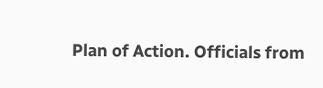Plan of Action. Officials from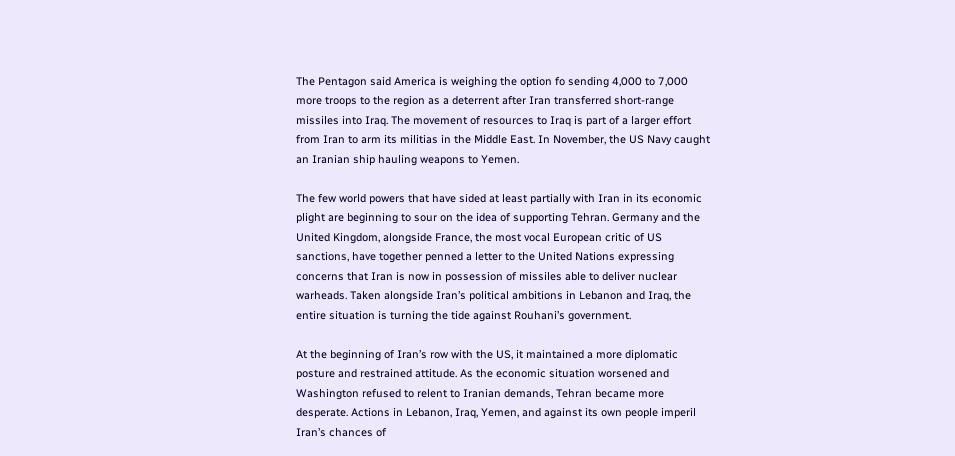The Pentagon said America is weighing the option fo sending 4,000 to 7,000 more troops to the region as a deterrent after Iran transferred short-range missiles into Iraq. The movement of resources to Iraq is part of a larger effort from Iran to arm its militias in the Middle East. In November, the US Navy caught an Iranian ship hauling weapons to Yemen.

The few world powers that have sided at least partially with Iran in its economic plight are beginning to sour on the idea of supporting Tehran. Germany and the United Kingdom, alongside France, the most vocal European critic of US sanctions, have together penned a letter to the United Nations expressing concerns that Iran is now in possession of missiles able to deliver nuclear warheads. Taken alongside Iran’s political ambitions in Lebanon and Iraq, the entire situation is turning the tide against Rouhani’s government.

At the beginning of Iran’s row with the US, it maintained a more diplomatic posture and restrained attitude. As the economic situation worsened and Washington refused to relent to Iranian demands, Tehran became more desperate. Actions in Lebanon, Iraq, Yemen, and against its own people imperil Iran’s chances of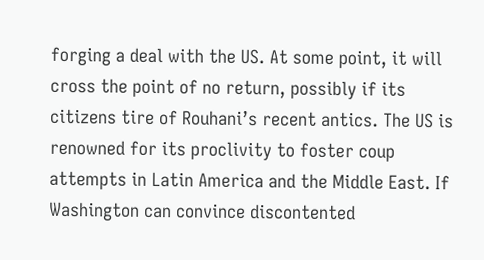forging a deal with the US. At some point, it will cross the point of no return, possibly if its citizens tire of Rouhani’s recent antics. The US is renowned for its proclivity to foster coup attempts in Latin America and the Middle East. If Washington can convince discontented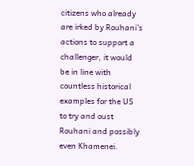citizens who already are irked by Rouhani’s actions to support a challenger, it would be in line with countless historical examples for the US to try and oust Rouhani and possibly even Khamenei.